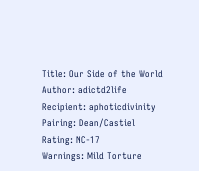Title: Our Side of the World
Author: adictd2life
Recipient: aphoticdivinity
Pairing: Dean/Castiel
Rating: NC-17
Warnings: Mild Torture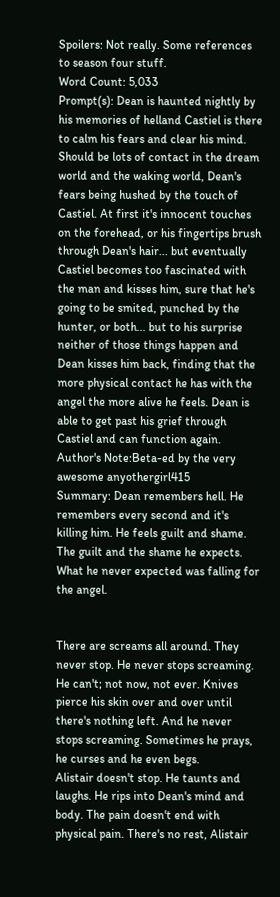Spoilers: Not really. Some references to season four stuff.
Word Count: 5,033
Prompt(s): Dean is haunted nightly by his memories of helland Castiel is there to calm his fears and clear his mind. Should be lots of contact in the dream world and the waking world, Dean's fears being hushed by the touch of Castiel. At first it's innocent touches on the forehead, or his fingertips brush through Dean's hair... but eventually Castiel becomes too fascinated with the man and kisses him, sure that he's going to be smited, punched by the hunter, or both... but to his surprise neither of those things happen and Dean kisses him back, finding that the more physical contact he has with the angel the more alive he feels. Dean is able to get past his grief through Castiel and can function again.
Author's Note:Beta-ed by the very awesome anyothergirl415
Summary: Dean remembers hell. He remembers every second and it's killing him. He feels guilt and shame. The guilt and the shame he expects. What he never expected was falling for the angel.


There are screams all around. They never stop. He never stops screaming. He can't; not now, not ever. Knives pierce his skin over and over until there's nothing left. And he never stops screaming. Sometimes he prays, he curses and he even begs.
Alistair doesn't stop. He taunts and laughs. He rips into Dean's mind and body. The pain doesn't end with physical pain. There's no rest, Alistair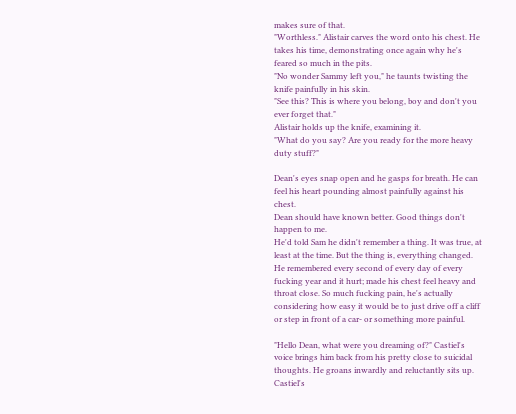makes sure of that.
"Worthless." Alistair carves the word onto his chest. He takes his time, demonstrating once again why he's feared so much in the pits.
"No wonder Sammy left you," he taunts twisting the knife painfully in his skin.
"See this? This is where you belong, boy and don't you ever forget that."
Alistair holds up the knife, examining it.
"What do you say? Are you ready for the more heavy duty stuff?"

Dean's eyes snap open and he gasps for breath. He can feel his heart pounding almost painfully against his chest.
Dean should have known better. Good things don't happen to me.
He'd told Sam he didn't remember a thing. It was true, at least at the time. But the thing is, everything changed. He remembered every second of every day of every fucking year and it hurt; made his chest feel heavy and throat close. So much fucking pain, he's actually considering how easy it would be to just drive off a cliff or step in front of a car- or something more painful.

"Hello Dean, what were you dreaming of?" Castiel's voice brings him back from his pretty close to suicidal thoughts. He groans inwardly and reluctantly sits up. Castiel's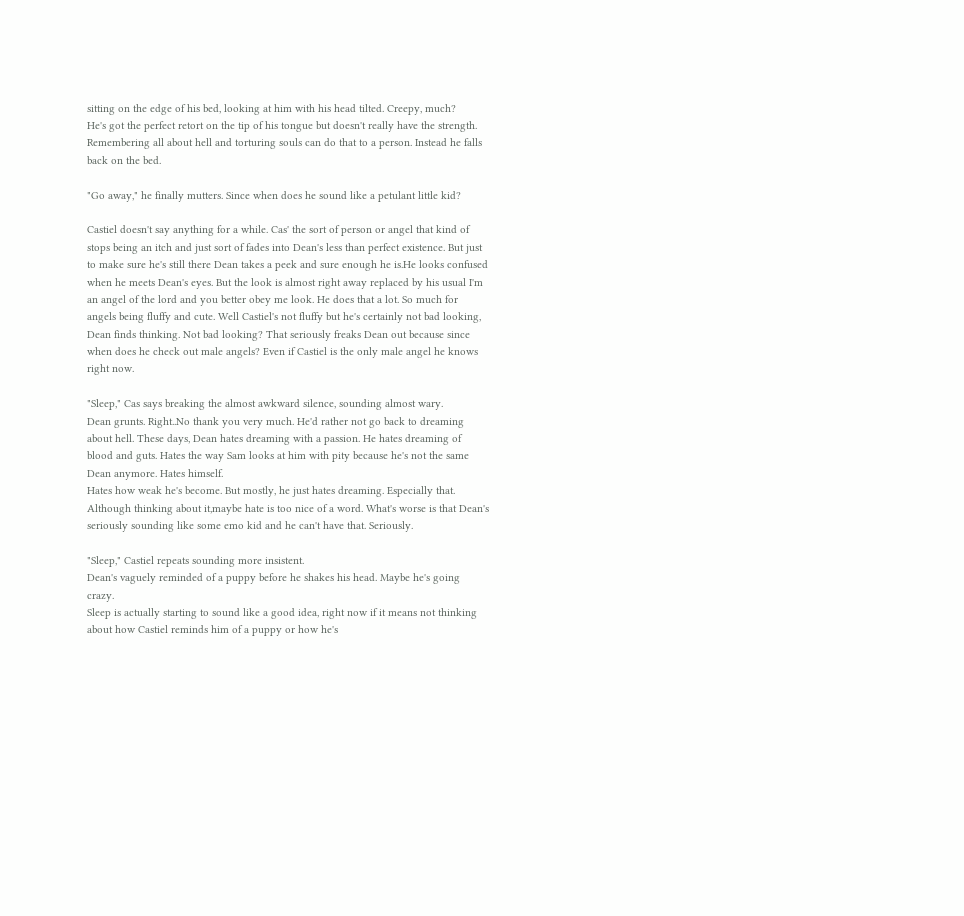sitting on the edge of his bed, looking at him with his head tilted. Creepy, much?
He's got the perfect retort on the tip of his tongue but doesn't really have the strength. Remembering all about hell and torturing souls can do that to a person. Instead he falls back on the bed.

"Go away," he finally mutters. Since when does he sound like a petulant little kid?

Castiel doesn't say anything for a while. Cas' the sort of person or angel that kind of stops being an itch and just sort of fades into Dean's less than perfect existence. But just to make sure he's still there Dean takes a peek and sure enough he is.He looks confused when he meets Dean's eyes. But the look is almost right away replaced by his usual I'm an angel of the lord and you better obey me look. He does that a lot. So much for angels being fluffy and cute. Well Castiel's not fluffy but he's certainly not bad looking, Dean finds thinking. Not bad looking? That seriously freaks Dean out because since when does he check out male angels? Even if Castiel is the only male angel he knows right now.

"Sleep," Cas says breaking the almost awkward silence, sounding almost wary.
Dean grunts. Right..No thank you very much. He'd rather not go back to dreaming about hell. These days, Dean hates dreaming with a passion. He hates dreaming of blood and guts. Hates the way Sam looks at him with pity because he's not the same Dean anymore. Hates himself.
Hates how weak he's become. But mostly, he just hates dreaming. Especially that. Although thinking about it,maybe hate is too nice of a word. What's worse is that Dean's seriously sounding like some emo kid and he can't have that. Seriously.

"Sleep," Castiel repeats sounding more insistent.
Dean's vaguely reminded of a puppy before he shakes his head. Maybe he's going crazy.
Sleep is actually starting to sound like a good idea, right now if it means not thinking about how Castiel reminds him of a puppy or how he's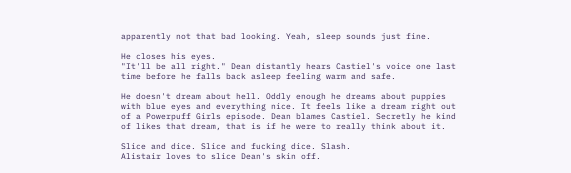apparently not that bad looking. Yeah, sleep sounds just fine.

He closes his eyes.
"It'll be all right." Dean distantly hears Castiel's voice one last time before he falls back asleep feeling warm and safe.

He doesn't dream about hell. Oddly enough he dreams about puppies with blue eyes and everything nice. It feels like a dream right out of a Powerpuff Girls episode. Dean blames Castiel. Secretly he kind of likes that dream, that is if he were to really think about it.

Slice and dice. Slice and fucking dice. Slash.
Alistair loves to slice Dean's skin off.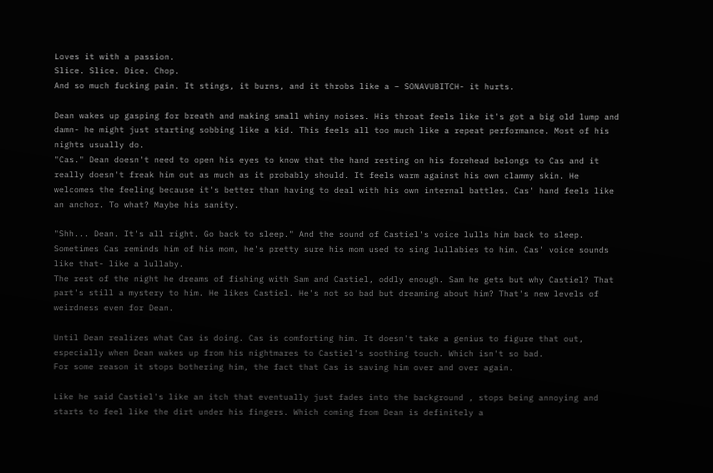Loves it with a passion.
Slice. Slice. Dice. Chop.
And so much fucking pain. It stings, it burns, and it throbs like a – SONAVUBITCH- it hurts.

Dean wakes up gasping for breath and making small whiny noises. His throat feels like it's got a big old lump and damn- he might just starting sobbing like a kid. This feels all too much like a repeat performance. Most of his nights usually do.
"Cas." Dean doesn't need to open his eyes to know that the hand resting on his forehead belongs to Cas and it really doesn't freak him out as much as it probably should. It feels warm against his own clammy skin. He welcomes the feeling because it's better than having to deal with his own internal battles. Cas' hand feels like an anchor. To what? Maybe his sanity.

"Shh... Dean. It's all right. Go back to sleep." And the sound of Castiel's voice lulls him back to sleep. Sometimes Cas reminds him of his mom, he's pretty sure his mom used to sing lullabies to him. Cas' voice sounds like that- like a lullaby.
The rest of the night he dreams of fishing with Sam and Castiel, oddly enough. Sam he gets but why Castiel? That part's still a mystery to him. He likes Castiel. He's not so bad but dreaming about him? That's new levels of weirdness even for Dean.

Until Dean realizes what Cas is doing. Cas is comforting him. It doesn't take a genius to figure that out, especially when Dean wakes up from his nightmares to Castiel's soothing touch. Which isn't so bad.
For some reason it stops bothering him, the fact that Cas is saving him over and over again.

Like he said Castiel's like an itch that eventually just fades into the background , stops being annoying and starts to feel like the dirt under his fingers. Which coming from Dean is definitely a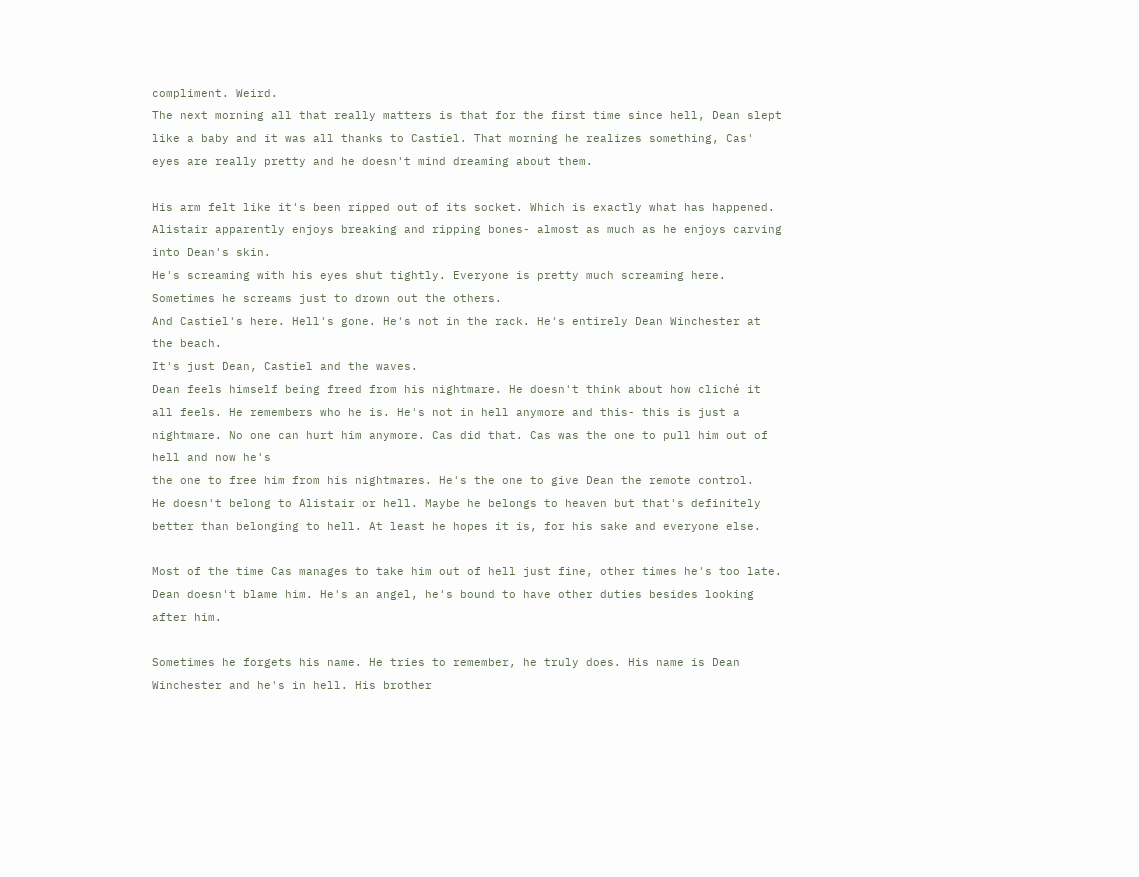compliment. Weird.
The next morning all that really matters is that for the first time since hell, Dean slept like a baby and it was all thanks to Castiel. That morning he realizes something, Cas' eyes are really pretty and he doesn't mind dreaming about them.

His arm felt like it's been ripped out of its socket. Which is exactly what has happened.
Alistair apparently enjoys breaking and ripping bones- almost as much as he enjoys carving into Dean's skin.
He's screaming with his eyes shut tightly. Everyone is pretty much screaming here. Sometimes he screams just to drown out the others.
And Castiel's here. Hell's gone. He's not in the rack. He's entirely Dean Winchester at the beach.
It's just Dean, Castiel and the waves.
Dean feels himself being freed from his nightmare. He doesn't think about how cliché it all feels. He remembers who he is. He's not in hell anymore and this- this is just a nightmare. No one can hurt him anymore. Cas did that. Cas was the one to pull him out of hell and now he's
the one to free him from his nightmares. He's the one to give Dean the remote control.
He doesn't belong to Alistair or hell. Maybe he belongs to heaven but that's definitely better than belonging to hell. At least he hopes it is, for his sake and everyone else.

Most of the time Cas manages to take him out of hell just fine, other times he's too late. Dean doesn't blame him. He's an angel, he's bound to have other duties besides looking after him.

Sometimes he forgets his name. He tries to remember, he truly does. His name is Dean Winchester and he's in hell. His brother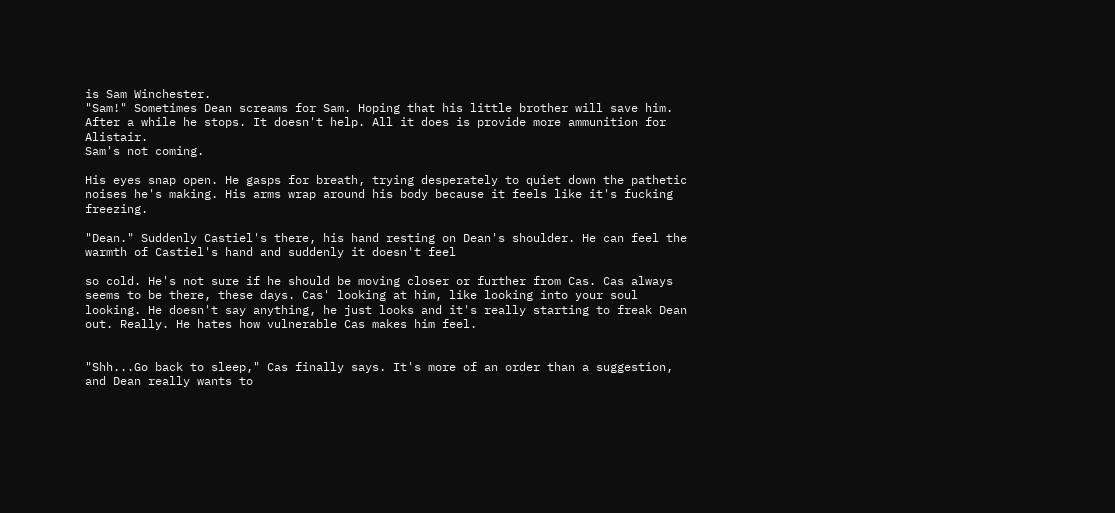is Sam Winchester.
"Sam!" Sometimes Dean screams for Sam. Hoping that his little brother will save him.
After a while he stops. It doesn't help. All it does is provide more ammunition for Alistair.
Sam's not coming.

His eyes snap open. He gasps for breath, trying desperately to quiet down the pathetic noises he's making. His arms wrap around his body because it feels like it's fucking freezing.

"Dean." Suddenly Castiel's there, his hand resting on Dean's shoulder. He can feel the warmth of Castiel's hand and suddenly it doesn't feel

so cold. He's not sure if he should be moving closer or further from Cas. Cas always seems to be there, these days. Cas' looking at him, like looking into your soul looking. He doesn't say anything, he just looks and it's really starting to freak Dean out. Really. He hates how vulnerable Cas makes him feel.


"Shh...Go back to sleep," Cas finally says. It's more of an order than a suggestion, and Dean really wants to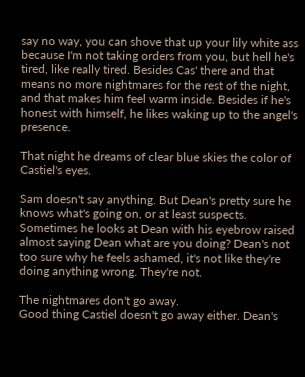say no way, you can shove that up your lily white ass because I'm not taking orders from you, but hell he's tired, like really tired. Besides Cas' there and that means no more nightmares for the rest of the night, and that makes him feel warm inside. Besides if he's honest with himself, he likes waking up to the angel's presence.

That night he dreams of clear blue skies the color of Castiel's eyes.

Sam doesn't say anything. But Dean's pretty sure he knows what's going on, or at least suspects. Sometimes he looks at Dean with his eyebrow raised almost saying Dean what are you doing? Dean's not too sure why he feels ashamed, it's not like they're doing anything wrong. They're not.

The nightmares don't go away.
Good thing Castiel doesn't go away either. Dean's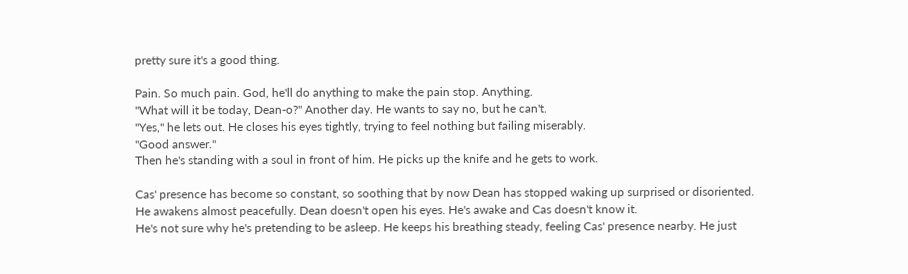pretty sure it's a good thing.

Pain. So much pain. God, he'll do anything to make the pain stop. Anything.
"What will it be today, Dean-o?" Another day. He wants to say no, but he can't.
"Yes," he lets out. He closes his eyes tightly, trying to feel nothing but failing miserably.
"Good answer."
Then he's standing with a soul in front of him. He picks up the knife and he gets to work.

Cas' presence has become so constant, so soothing that by now Dean has stopped waking up surprised or disoriented. He awakens almost peacefully. Dean doesn't open his eyes. He's awake and Cas doesn't know it.
He's not sure why he's pretending to be asleep. He keeps his breathing steady, feeling Cas' presence nearby. He just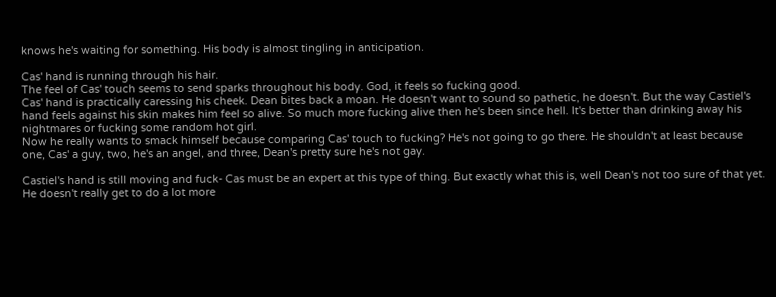knows he's waiting for something. His body is almost tingling in anticipation.

Cas' hand is running through his hair.
The feel of Cas' touch seems to send sparks throughout his body. God, it feels so fucking good.
Cas' hand is practically caressing his cheek. Dean bites back a moan. He doesn't want to sound so pathetic, he doesn't. But the way Castiel's hand feels against his skin makes him feel so alive. So much more fucking alive then he's been since hell. It's better than drinking away his nightmares or fucking some random hot girl.
Now he really wants to smack himself because comparing Cas' touch to fucking? He's not going to go there. He shouldn't at least because one, Cas' a guy, two, he's an angel, and three, Dean's pretty sure he's not gay.

Castiel's hand is still moving and fuck- Cas must be an expert at this type of thing. But exactly what this is, well Dean's not too sure of that yet.
He doesn't really get to do a lot more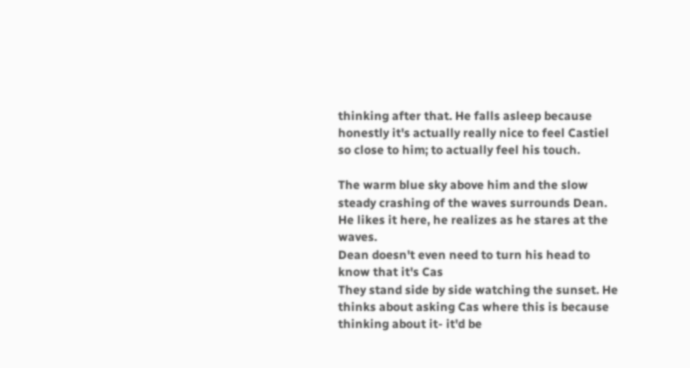thinking after that. He falls asleep because honestly it's actually really nice to feel Castiel so close to him; to actually feel his touch.

The warm blue sky above him and the slow steady crashing of the waves surrounds Dean. He likes it here, he realizes as he stares at the waves.
Dean doesn't even need to turn his head to know that it's Cas
They stand side by side watching the sunset. He thinks about asking Cas where this is because thinking about it- it'd be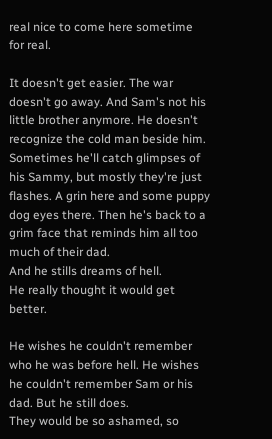real nice to come here sometime for real.

It doesn't get easier. The war doesn't go away. And Sam's not his little brother anymore. He doesn't recognize the cold man beside him. Sometimes he'll catch glimpses of his Sammy, but mostly they're just flashes. A grin here and some puppy dog eyes there. Then he's back to a grim face that reminds him all too much of their dad.
And he stills dreams of hell.
He really thought it would get better.

He wishes he couldn't remember who he was before hell. He wishes he couldn't remember Sam or his dad. But he still does.
They would be so ashamed, so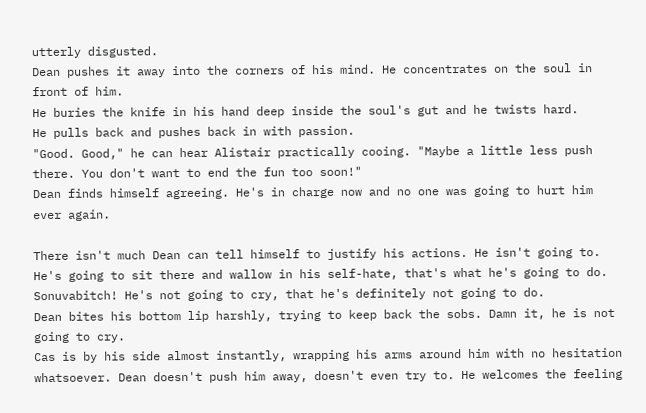utterly disgusted.
Dean pushes it away into the corners of his mind. He concentrates on the soul in front of him.
He buries the knife in his hand deep inside the soul's gut and he twists hard.
He pulls back and pushes back in with passion.
"Good. Good," he can hear Alistair practically cooing. "Maybe a little less push there. You don't want to end the fun too soon!"
Dean finds himself agreeing. He's in charge now and no one was going to hurt him ever again.

There isn't much Dean can tell himself to justify his actions. He isn't going to. He's going to sit there and wallow in his self-hate, that's what he's going to do.
Sonuvabitch! He's not going to cry, that he's definitely not going to do.
Dean bites his bottom lip harshly, trying to keep back the sobs. Damn it, he is not going to cry.
Cas is by his side almost instantly, wrapping his arms around him with no hesitation whatsoever. Dean doesn't push him away, doesn't even try to. He welcomes the feeling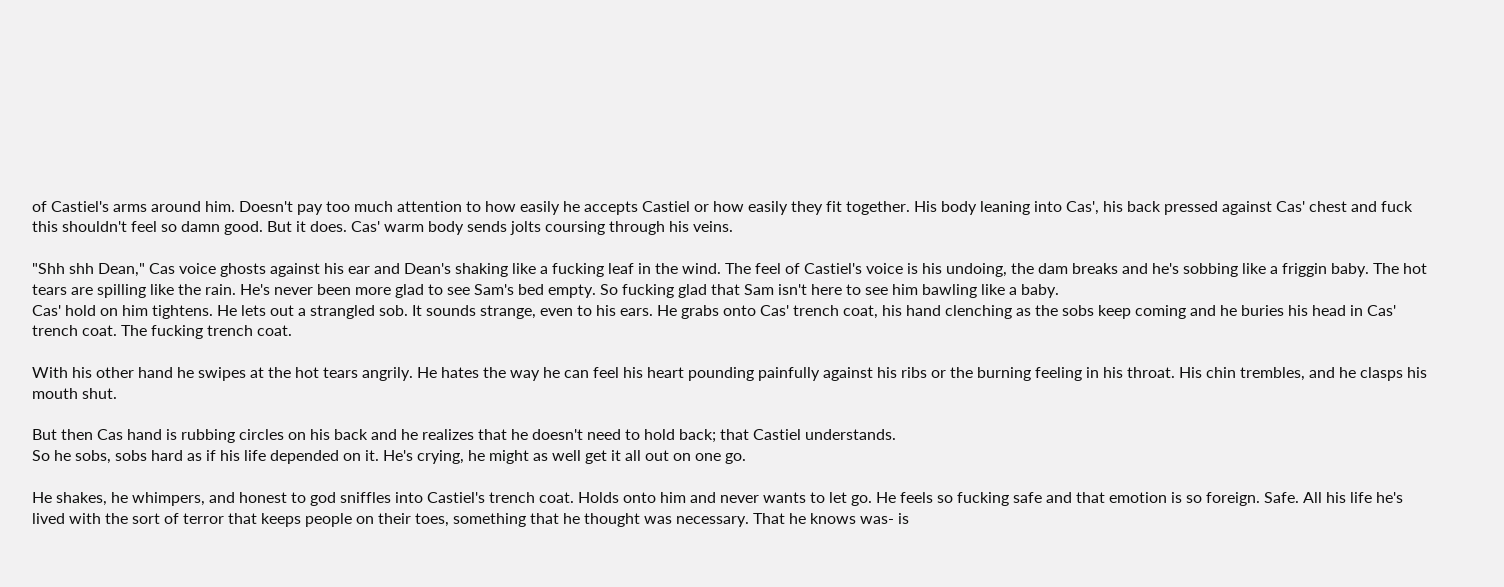of Castiel's arms around him. Doesn't pay too much attention to how easily he accepts Castiel or how easily they fit together. His body leaning into Cas', his back pressed against Cas' chest and fuck this shouldn't feel so damn good. But it does. Cas' warm body sends jolts coursing through his veins.

"Shh shh Dean," Cas voice ghosts against his ear and Dean's shaking like a fucking leaf in the wind. The feel of Castiel's voice is his undoing, the dam breaks and he's sobbing like a friggin baby. The hot tears are spilling like the rain. He's never been more glad to see Sam's bed empty. So fucking glad that Sam isn't here to see him bawling like a baby.
Cas' hold on him tightens. He lets out a strangled sob. It sounds strange, even to his ears. He grabs onto Cas' trench coat, his hand clenching as the sobs keep coming and he buries his head in Cas' trench coat. The fucking trench coat.

With his other hand he swipes at the hot tears angrily. He hates the way he can feel his heart pounding painfully against his ribs or the burning feeling in his throat. His chin trembles, and he clasps his mouth shut.

But then Cas hand is rubbing circles on his back and he realizes that he doesn't need to hold back; that Castiel understands.
So he sobs, sobs hard as if his life depended on it. He's crying, he might as well get it all out on one go.

He shakes, he whimpers, and honest to god sniffles into Castiel's trench coat. Holds onto him and never wants to let go. He feels so fucking safe and that emotion is so foreign. Safe. All his life he's lived with the sort of terror that keeps people on their toes, something that he thought was necessary. That he knows was- is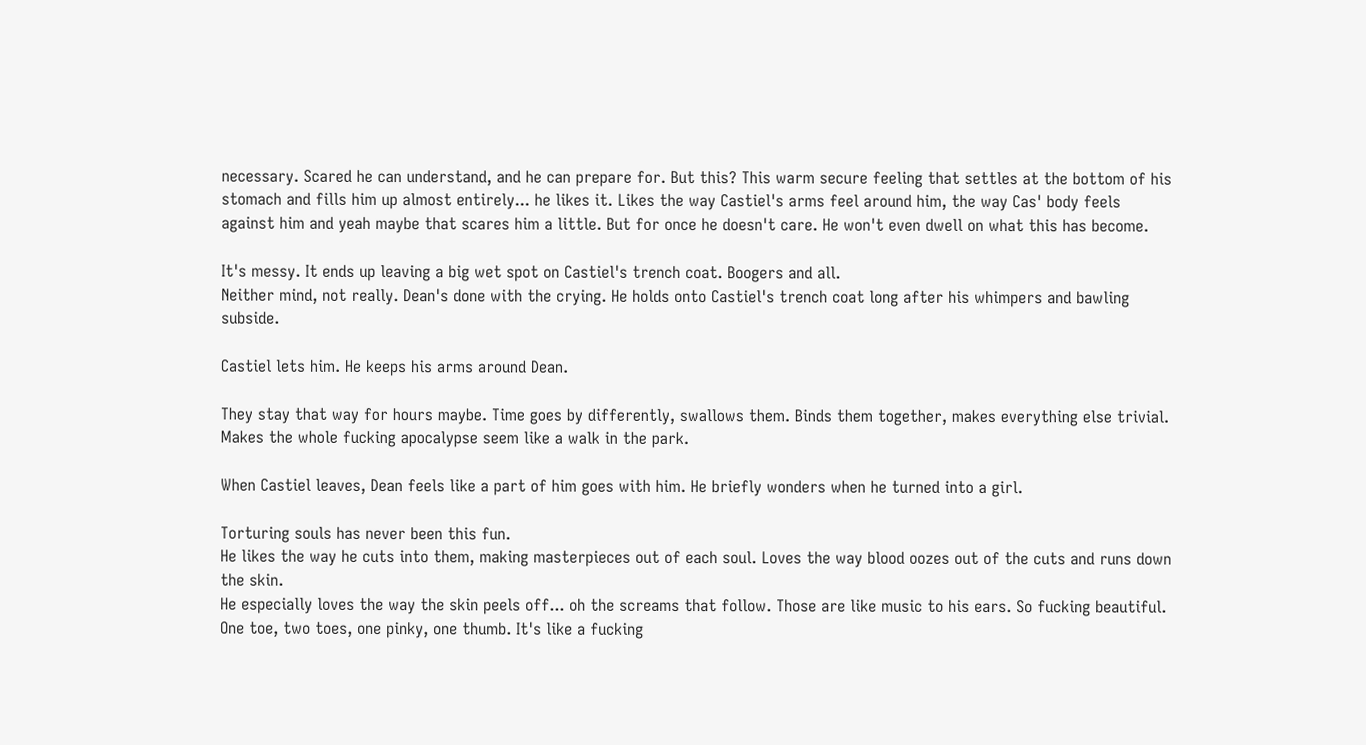necessary. Scared he can understand, and he can prepare for. But this? This warm secure feeling that settles at the bottom of his stomach and fills him up almost entirely... he likes it. Likes the way Castiel's arms feel around him, the way Cas' body feels against him and yeah maybe that scares him a little. But for once he doesn't care. He won't even dwell on what this has become.

It's messy. It ends up leaving a big wet spot on Castiel's trench coat. Boogers and all.
Neither mind, not really. Dean's done with the crying. He holds onto Castiel's trench coat long after his whimpers and bawling subside.

Castiel lets him. He keeps his arms around Dean.

They stay that way for hours maybe. Time goes by differently, swallows them. Binds them together, makes everything else trivial. Makes the whole fucking apocalypse seem like a walk in the park.

When Castiel leaves, Dean feels like a part of him goes with him. He briefly wonders when he turned into a girl.

Torturing souls has never been this fun.
He likes the way he cuts into them, making masterpieces out of each soul. Loves the way blood oozes out of the cuts and runs down the skin.
He especially loves the way the skin peels off... oh the screams that follow. Those are like music to his ears. So fucking beautiful.
One toe, two toes, one pinky, one thumb. It's like a fucking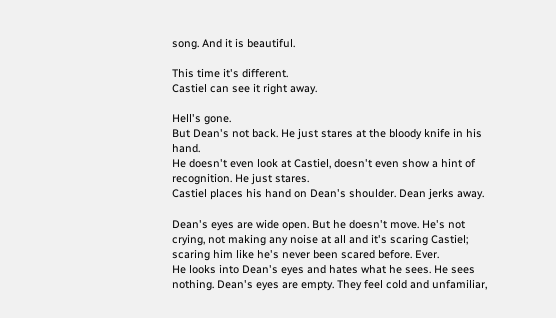song. And it is beautiful.

This time it's different.
Castiel can see it right away.

Hell's gone.
But Dean's not back. He just stares at the bloody knife in his hand.
He doesn't even look at Castiel, doesn't even show a hint of recognition. He just stares.
Castiel places his hand on Dean's shoulder. Dean jerks away.

Dean's eyes are wide open. But he doesn't move. He's not crying, not making any noise at all and it's scaring Castiel; scaring him like he's never been scared before. Ever.
He looks into Dean's eyes and hates what he sees. He sees nothing. Dean's eyes are empty. They feel cold and unfamiliar,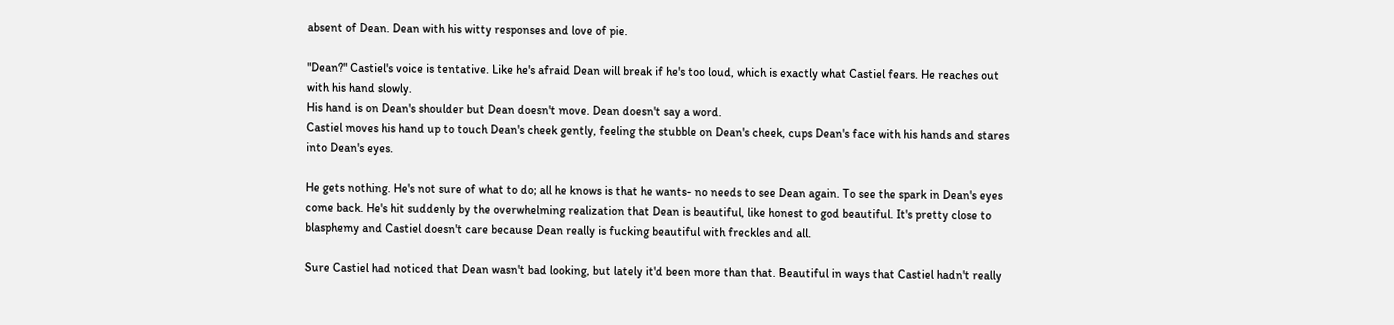absent of Dean. Dean with his witty responses and love of pie.

"Dean?" Castiel's voice is tentative. Like he's afraid Dean will break if he's too loud, which is exactly what Castiel fears. He reaches out with his hand slowly.
His hand is on Dean's shoulder but Dean doesn't move. Dean doesn't say a word.
Castiel moves his hand up to touch Dean's cheek gently, feeling the stubble on Dean's cheek, cups Dean's face with his hands and stares into Dean's eyes.

He gets nothing. He's not sure of what to do; all he knows is that he wants- no needs to see Dean again. To see the spark in Dean's eyes come back. He's hit suddenly by the overwhelming realization that Dean is beautiful, like honest to god beautiful. It's pretty close to blasphemy and Castiel doesn't care because Dean really is fucking beautiful with freckles and all.

Sure Castiel had noticed that Dean wasn't bad looking, but lately it'd been more than that. Beautiful in ways that Castiel hadn't really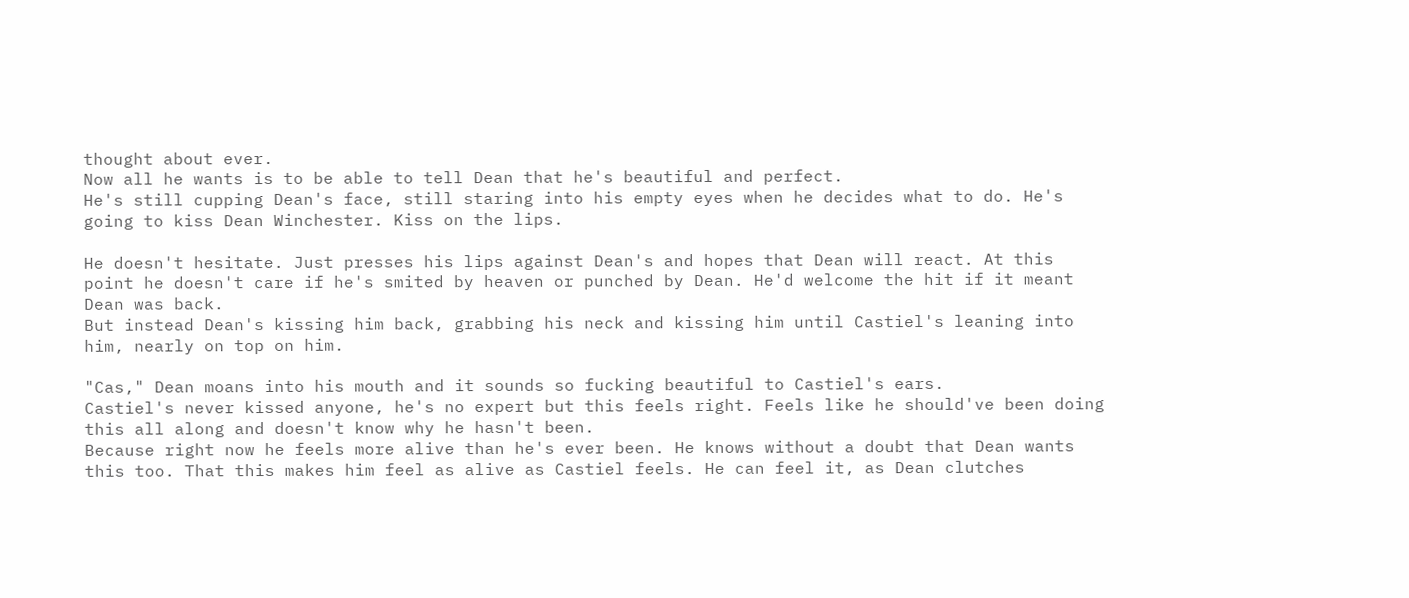thought about ever.
Now all he wants is to be able to tell Dean that he's beautiful and perfect.
He's still cupping Dean's face, still staring into his empty eyes when he decides what to do. He's going to kiss Dean Winchester. Kiss on the lips.

He doesn't hesitate. Just presses his lips against Dean's and hopes that Dean will react. At this point he doesn't care if he's smited by heaven or punched by Dean. He'd welcome the hit if it meant Dean was back.
But instead Dean's kissing him back, grabbing his neck and kissing him until Castiel's leaning into him, nearly on top on him.

"Cas," Dean moans into his mouth and it sounds so fucking beautiful to Castiel's ears.
Castiel's never kissed anyone, he's no expert but this feels right. Feels like he should've been doing this all along and doesn't know why he hasn't been.
Because right now he feels more alive than he's ever been. He knows without a doubt that Dean wants this too. That this makes him feel as alive as Castiel feels. He can feel it, as Dean clutches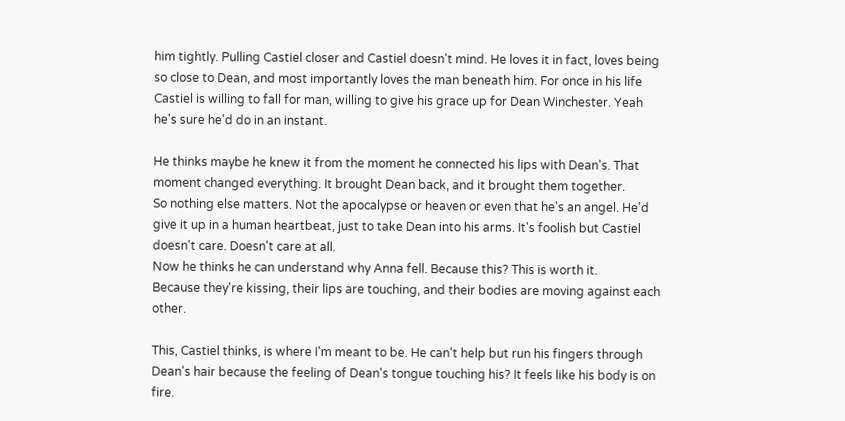him tightly. Pulling Castiel closer and Castiel doesn't mind. He loves it in fact, loves being so close to Dean, and most importantly loves the man beneath him. For once in his life Castiel is willing to fall for man, willing to give his grace up for Dean Winchester. Yeah he's sure he'd do in an instant.

He thinks maybe he knew it from the moment he connected his lips with Dean's. That moment changed everything. It brought Dean back, and it brought them together.
So nothing else matters. Not the apocalypse or heaven or even that he's an angel. He'd give it up in a human heartbeat, just to take Dean into his arms. It's foolish but Castiel doesn't care. Doesn't care at all.
Now he thinks he can understand why Anna fell. Because this? This is worth it.
Because they're kissing, their lips are touching, and their bodies are moving against each other.

This, Castiel thinks, is where I'm meant to be. He can't help but run his fingers through Dean's hair because the feeling of Dean's tongue touching his? It feels like his body is on fire.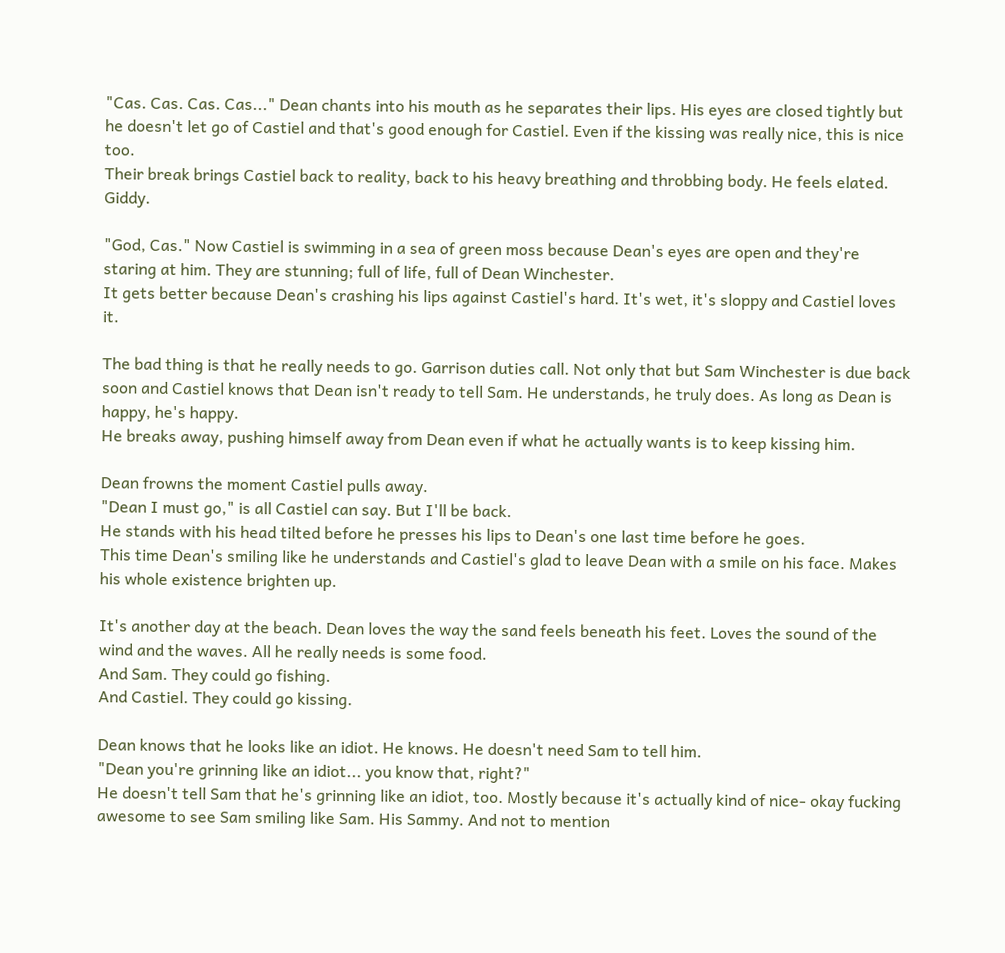"Cas. Cas. Cas. Cas..." Dean chants into his mouth as he separates their lips. His eyes are closed tightly but he doesn't let go of Castiel and that's good enough for Castiel. Even if the kissing was really nice, this is nice too.
Their break brings Castiel back to reality, back to his heavy breathing and throbbing body. He feels elated. Giddy.

"God, Cas." Now Castiel is swimming in a sea of green moss because Dean's eyes are open and they're staring at him. They are stunning; full of life, full of Dean Winchester.
It gets better because Dean's crashing his lips against Castiel's hard. It's wet, it's sloppy and Castiel loves it.

The bad thing is that he really needs to go. Garrison duties call. Not only that but Sam Winchester is due back soon and Castiel knows that Dean isn't ready to tell Sam. He understands, he truly does. As long as Dean is happy, he's happy.
He breaks away, pushing himself away from Dean even if what he actually wants is to keep kissing him.

Dean frowns the moment Castiel pulls away.
"Dean I must go," is all Castiel can say. But I'll be back.
He stands with his head tilted before he presses his lips to Dean's one last time before he goes.
This time Dean's smiling like he understands and Castiel's glad to leave Dean with a smile on his face. Makes his whole existence brighten up.

It's another day at the beach. Dean loves the way the sand feels beneath his feet. Loves the sound of the wind and the waves. All he really needs is some food.
And Sam. They could go fishing.
And Castiel. They could go kissing.

Dean knows that he looks like an idiot. He knows. He doesn't need Sam to tell him.
"Dean you're grinning like an idiot... you know that, right?"
He doesn't tell Sam that he's grinning like an idiot, too. Mostly because it's actually kind of nice- okay fucking awesome to see Sam smiling like Sam. His Sammy. And not to mention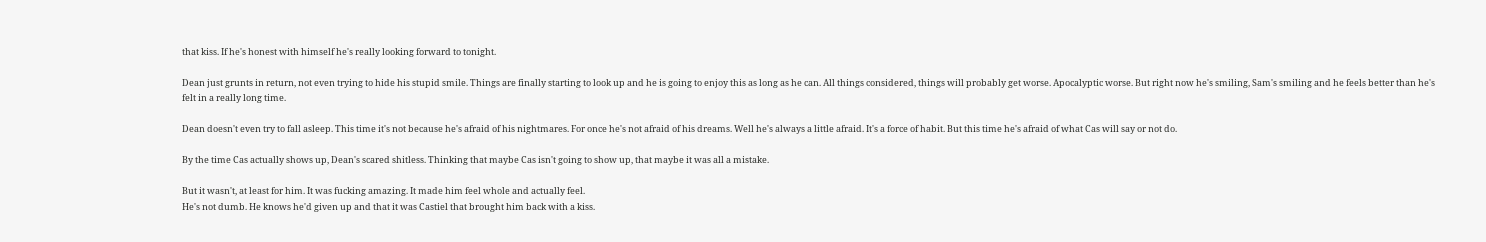that kiss. If he's honest with himself he's really looking forward to tonight.

Dean just grunts in return, not even trying to hide his stupid smile. Things are finally starting to look up and he is going to enjoy this as long as he can. All things considered, things will probably get worse. Apocalyptic worse. But right now he's smiling, Sam's smiling and he feels better than he's felt in a really long time.

Dean doesn't even try to fall asleep. This time it's not because he's afraid of his nightmares. For once he's not afraid of his dreams. Well he's always a little afraid. It's a force of habit. But this time he's afraid of what Cas will say or not do.

By the time Cas actually shows up, Dean's scared shitless. Thinking that maybe Cas isn't going to show up, that maybe it was all a mistake.

But it wasn't, at least for him. It was fucking amazing. It made him feel whole and actually feel.
He's not dumb. He knows he'd given up and that it was Castiel that brought him back with a kiss.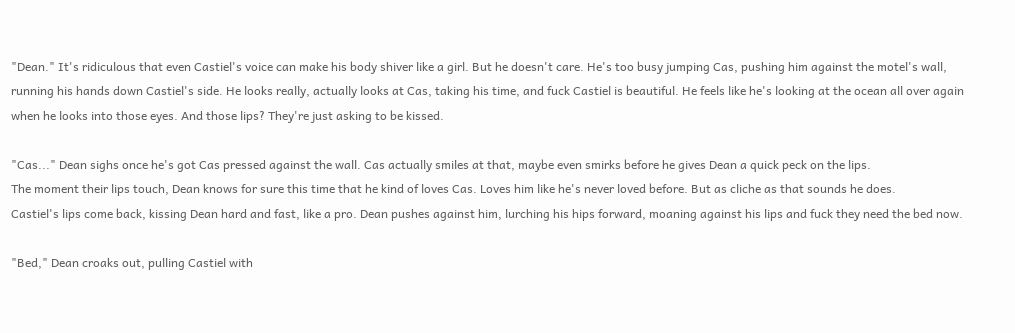"Dean." It's ridiculous that even Castiel's voice can make his body shiver like a girl. But he doesn't care. He's too busy jumping Cas, pushing him against the motel's wall, running his hands down Castiel's side. He looks really, actually looks at Cas, taking his time, and fuck Castiel is beautiful. He feels like he's looking at the ocean all over again when he looks into those eyes. And those lips? They're just asking to be kissed.

"Cas..." Dean sighs once he's got Cas pressed against the wall. Cas actually smiles at that, maybe even smirks before he gives Dean a quick peck on the lips.
The moment their lips touch, Dean knows for sure this time that he kind of loves Cas. Loves him like he's never loved before. But as cliche as that sounds he does.
Castiel's lips come back, kissing Dean hard and fast, like a pro. Dean pushes against him, lurching his hips forward, moaning against his lips and fuck they need the bed now.

"Bed," Dean croaks out, pulling Castiel with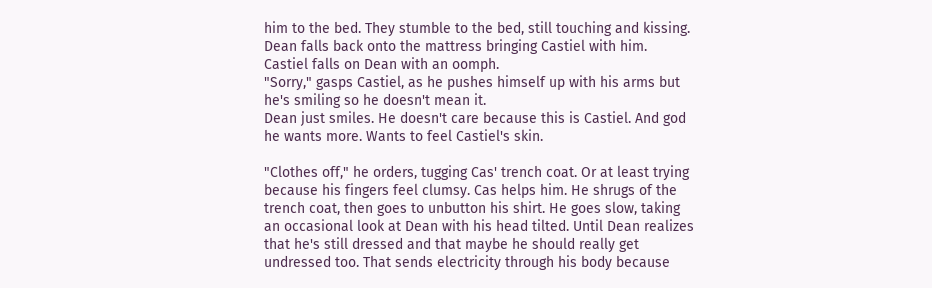him to the bed. They stumble to the bed, still touching and kissing.
Dean falls back onto the mattress bringing Castiel with him. Castiel falls on Dean with an oomph.
"Sorry," gasps Castiel, as he pushes himself up with his arms but he's smiling so he doesn't mean it.
Dean just smiles. He doesn't care because this is Castiel. And god he wants more. Wants to feel Castiel's skin.

"Clothes off," he orders, tugging Cas' trench coat. Or at least trying because his fingers feel clumsy. Cas helps him. He shrugs of the trench coat, then goes to unbutton his shirt. He goes slow, taking an occasional look at Dean with his head tilted. Until Dean realizes that he's still dressed and that maybe he should really get undressed too. That sends electricity through his body because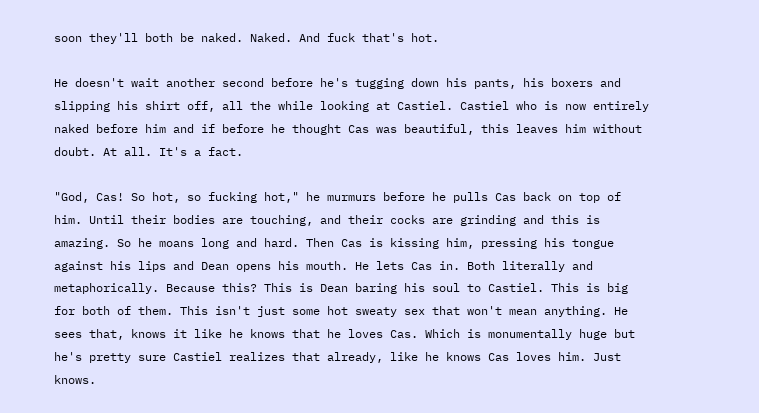soon they'll both be naked. Naked. And fuck that's hot.

He doesn't wait another second before he's tugging down his pants, his boxers and slipping his shirt off, all the while looking at Castiel. Castiel who is now entirely naked before him and if before he thought Cas was beautiful, this leaves him without doubt. At all. It's a fact.

"God, Cas! So hot, so fucking hot," he murmurs before he pulls Cas back on top of him. Until their bodies are touching, and their cocks are grinding and this is amazing. So he moans long and hard. Then Cas is kissing him, pressing his tongue against his lips and Dean opens his mouth. He lets Cas in. Both literally and metaphorically. Because this? This is Dean baring his soul to Castiel. This is big for both of them. This isn't just some hot sweaty sex that won't mean anything. He sees that, knows it like he knows that he loves Cas. Which is monumentally huge but he's pretty sure Castiel realizes that already, like he knows Cas loves him. Just knows.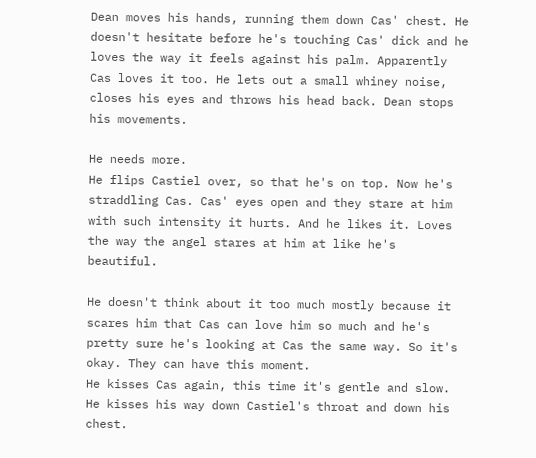Dean moves his hands, running them down Cas' chest. He doesn't hesitate before he's touching Cas' dick and he loves the way it feels against his palm. Apparently Cas loves it too. He lets out a small whiney noise, closes his eyes and throws his head back. Dean stops his movements.

He needs more.
He flips Castiel over, so that he's on top. Now he's straddling Cas. Cas' eyes open and they stare at him with such intensity it hurts. And he likes it. Loves the way the angel stares at him at like he's beautiful.

He doesn't think about it too much mostly because it scares him that Cas can love him so much and he's pretty sure he's looking at Cas the same way. So it's okay. They can have this moment.
He kisses Cas again, this time it's gentle and slow. He kisses his way down Castiel's throat and down his chest.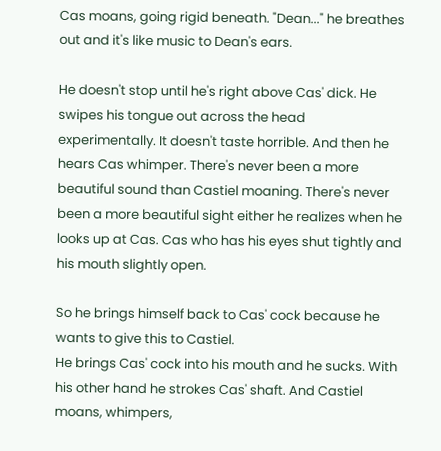Cas moans, going rigid beneath. "Dean..." he breathes out and it's like music to Dean's ears.

He doesn't stop until he's right above Cas' dick. He swipes his tongue out across the head experimentally. It doesn't taste horrible. And then he hears Cas whimper. There's never been a more beautiful sound than Castiel moaning. There's never been a more beautiful sight either he realizes when he looks up at Cas. Cas who has his eyes shut tightly and his mouth slightly open.

So he brings himself back to Cas' cock because he wants to give this to Castiel.
He brings Cas' cock into his mouth and he sucks. With his other hand he strokes Cas' shaft. And Castiel moans, whimpers,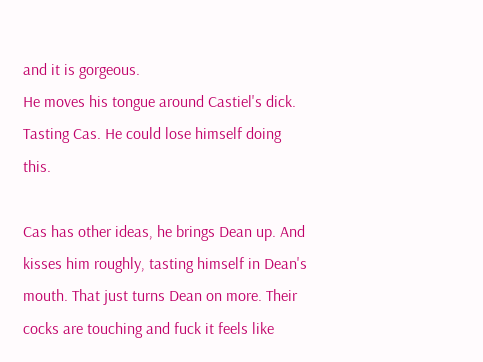and it is gorgeous.
He moves his tongue around Castiel's dick. Tasting Cas. He could lose himself doing this.

Cas has other ideas, he brings Dean up. And kisses him roughly, tasting himself in Dean's mouth. That just turns Dean on more. Their cocks are touching and fuck it feels like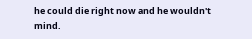he could die right now and he wouldn't mind.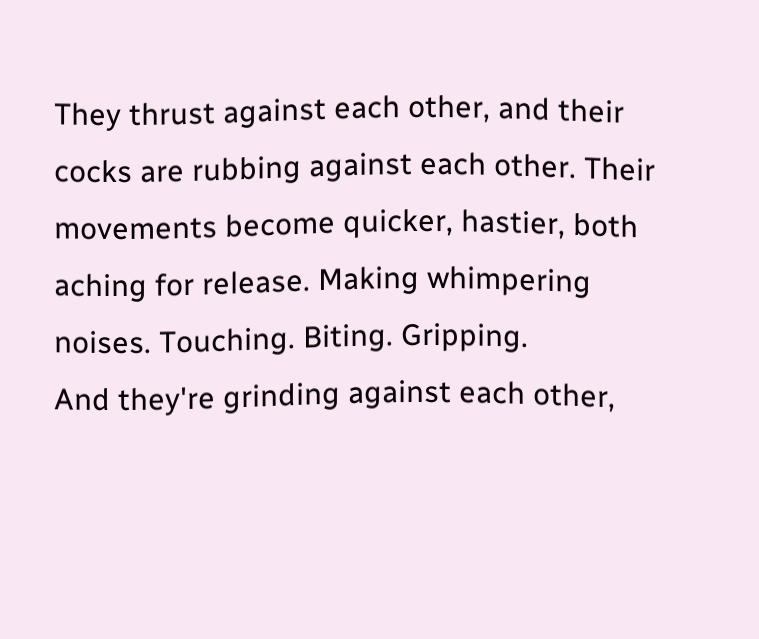They thrust against each other, and their cocks are rubbing against each other. Their movements become quicker, hastier, both aching for release. Making whimpering noises. Touching. Biting. Gripping.
And they're grinding against each other,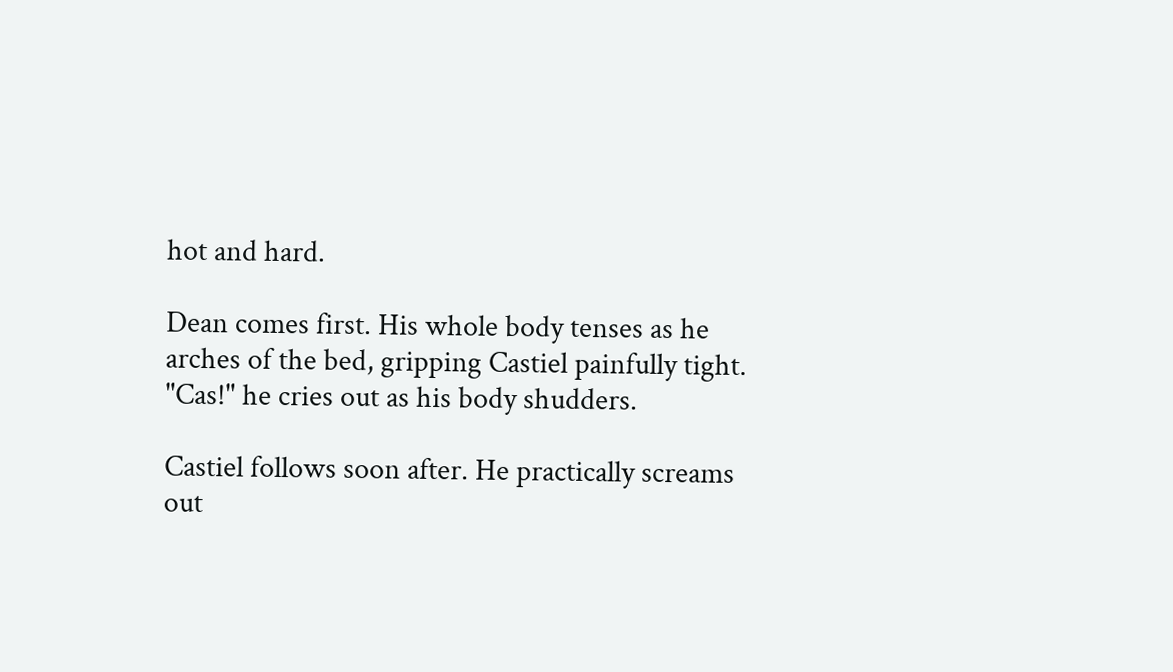hot and hard.

Dean comes first. His whole body tenses as he arches of the bed, gripping Castiel painfully tight.
"Cas!" he cries out as his body shudders.

Castiel follows soon after. He practically screams out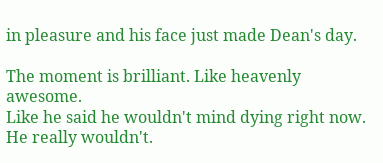in pleasure and his face just made Dean's day.

The moment is brilliant. Like heavenly awesome.
Like he said he wouldn't mind dying right now. He really wouldn't.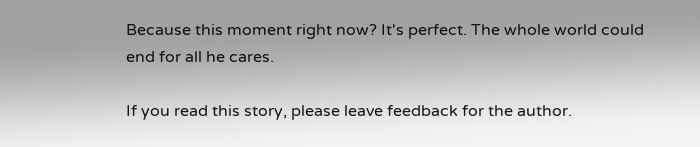Because this moment right now? It's perfect. The whole world could end for all he cares.

If you read this story, please leave feedback for the author.